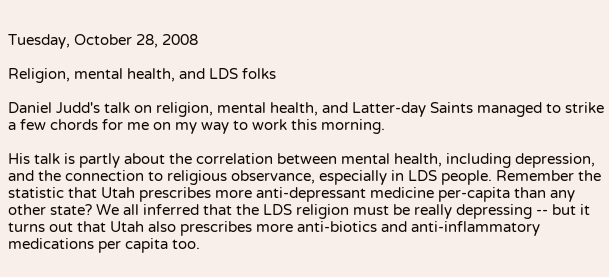Tuesday, October 28, 2008

Religion, mental health, and LDS folks

Daniel Judd's talk on religion, mental health, and Latter-day Saints managed to strike a few chords for me on my way to work this morning.

His talk is partly about the correlation between mental health, including depression, and the connection to religious observance, especially in LDS people. Remember the statistic that Utah prescribes more anti-depressant medicine per-capita than any other state? We all inferred that the LDS religion must be really depressing -- but it turns out that Utah also prescribes more anti-biotics and anti-inflammatory medications per capita too.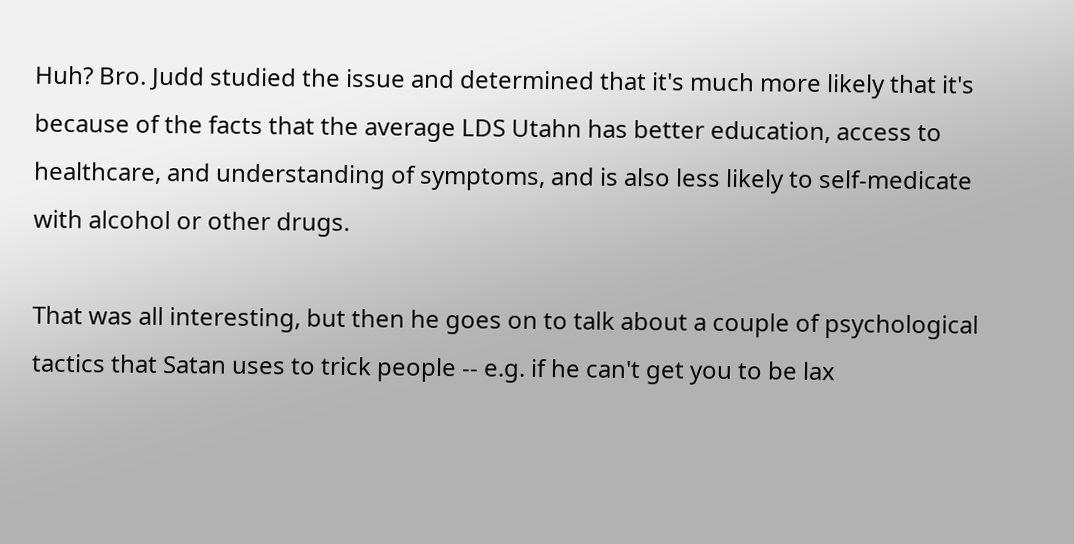Huh? Bro. Judd studied the issue and determined that it's much more likely that it's because of the facts that the average LDS Utahn has better education, access to healthcare, and understanding of symptoms, and is also less likely to self-medicate with alcohol or other drugs.

That was all interesting, but then he goes on to talk about a couple of psychological tactics that Satan uses to trick people -- e.g. if he can't get you to be lax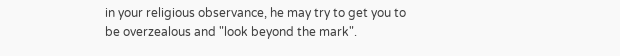in your religious observance, he may try to get you to be overzealous and "look beyond the mark".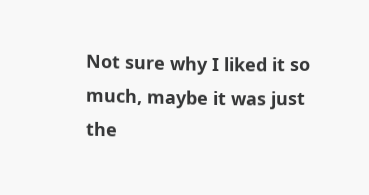Not sure why I liked it so much, maybe it was just the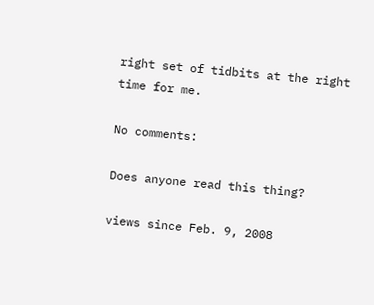right set of tidbits at the right time for me.

No comments:

Does anyone read this thing?

views since Feb. 9, 2008